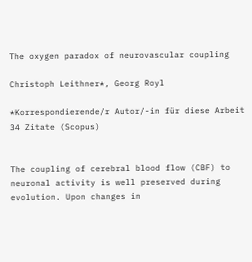The oxygen paradox of neurovascular coupling

Christoph Leithner*, Georg Royl

*Korrespondierende/r Autor/-in für diese Arbeit
34 Zitate (Scopus)


The coupling of cerebral blood flow (CBF) to neuronal activity is well preserved during evolution. Upon changes in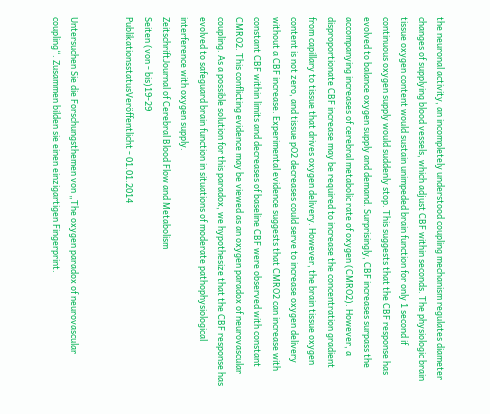the neuronal activity, an incompletely understood coupling mechanism regulates diameter changes of supplying blood vessels, which adjust CBF within seconds. The physiologic brain tissue oxygen content would sustain unimpeded brain function for only 1 second if continuous oxygen supply would suddenly stop. This suggests that the CBF response has evolved to balance oxygen supply and demand. Surprisingly, CBF increases surpass the accompanying increases of cerebral metabolic rate of oxygen (CMRO2). However, a disproportionate CBF increase may be required to increase the concentration gradient from capillary to tissue that drives oxygen delivery. However, the brain tissue oxygen content is not zero, and tissue pO2 decreases could serve to increase oxygen delivery without a CBF increase. Experimental evidence suggests that CMRO2 can increase with constant CBF within limits and decreases of baseline CBF were observed with constant CMRO2. This conflicting evidence may be viewed as an oxygen paradox of neurovascular coupling. As a possible solution for this paradox, we hypothesize that the CBF response has evolved to safeguard brain function in situations of moderate pathophysiological interference with oxygen supply.
ZeitschriftJournal of Cerebral Blood Flow and Metabolism
Seiten (von - bis)19-29
PublikationsstatusVeröffentlicht - 01.01.2014


Untersuchen Sie die Forschungsthemen von „The oxygen paradox of neurovascular coupling“. Zusammen bilden sie einen einzigartigen Fingerprint.